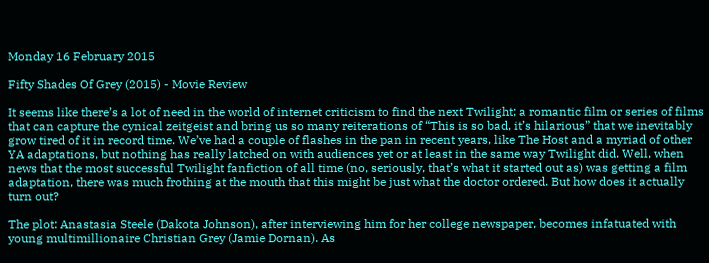Monday 16 February 2015

Fifty Shades Of Grey (2015) - Movie Review

It seems like there’s a lot of need in the world of internet criticism to find the next Twilight; a romantic film or series of films that can capture the cynical zeitgeist and bring us so many reiterations of “This is so bad, it’s hilarious” that we inevitably grow tired of it in record time. We’ve had a couple of flashes in the pan in recent years, like The Host and a myriad of other YA adaptations, but nothing has really latched on with audiences yet or at least in the same way Twilight did. Well, when news that the most successful Twilight fanfiction of all time (no, seriously, that’s what it started out as) was getting a film adaptation, there was much frothing at the mouth that this might be just what the doctor ordered. But how does it actually turn out?

The plot: Anastasia Steele (Dakota Johnson), after interviewing him for her college newspaper, becomes infatuated with young multimillionaire Christian Grey (Jamie Dornan). As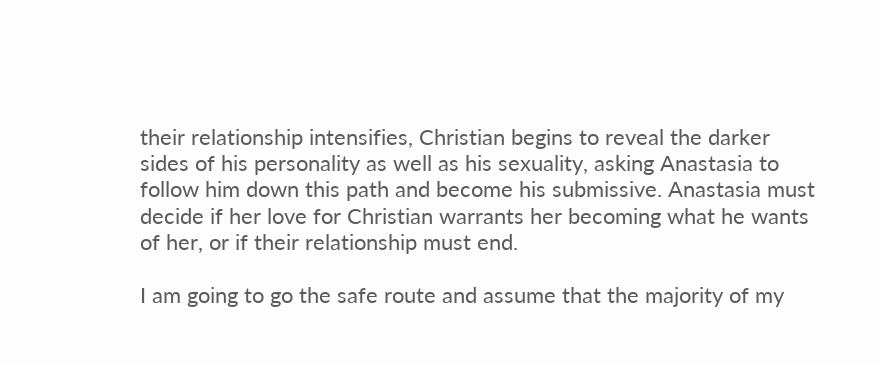their relationship intensifies, Christian begins to reveal the darker sides of his personality as well as his sexuality, asking Anastasia to follow him down this path and become his submissive. Anastasia must decide if her love for Christian warrants her becoming what he wants of her, or if their relationship must end.

I am going to go the safe route and assume that the majority of my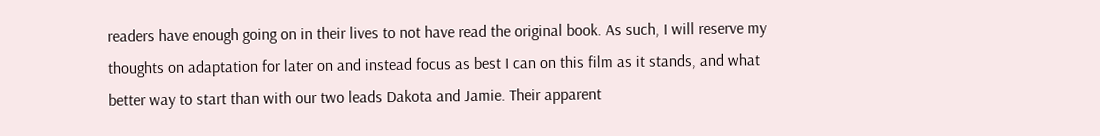readers have enough going on in their lives to not have read the original book. As such, I will reserve my thoughts on adaptation for later on and instead focus as best I can on this film as it stands, and what better way to start than with our two leads Dakota and Jamie. Their apparent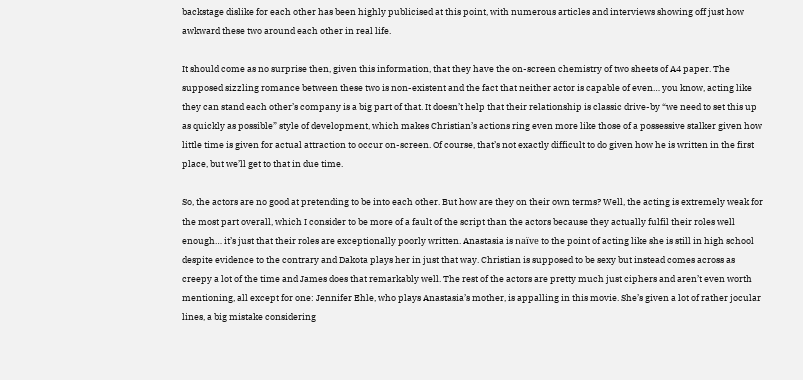backstage dislike for each other has been highly publicised at this point, with numerous articles and interviews showing off just how awkward these two around each other in real life.

It should come as no surprise then, given this information, that they have the on-screen chemistry of two sheets of A4 paper. The supposed sizzling romance between these two is non-existent and the fact that neither actor is capable of even… you know, acting like they can stand each other’s company is a big part of that. It doesn’t help that their relationship is classic drive-by “we need to set this up as quickly as possible” style of development, which makes Christian’s actions ring even more like those of a possessive stalker given how little time is given for actual attraction to occur on-screen. Of course, that’s not exactly difficult to do given how he is written in the first place, but we’ll get to that in due time.

So, the actors are no good at pretending to be into each other. But how are they on their own terms? Well, the acting is extremely weak for the most part overall, which I consider to be more of a fault of the script than the actors because they actually fulfil their roles well enough… it’s just that their roles are exceptionally poorly written. Anastasia is naïve to the point of acting like she is still in high school despite evidence to the contrary and Dakota plays her in just that way. Christian is supposed to be sexy but instead comes across as creepy a lot of the time and James does that remarkably well. The rest of the actors are pretty much just ciphers and aren’t even worth mentioning, all except for one: Jennifer Ehle, who plays Anastasia’s mother, is appalling in this movie. She’s given a lot of rather jocular lines, a big mistake considering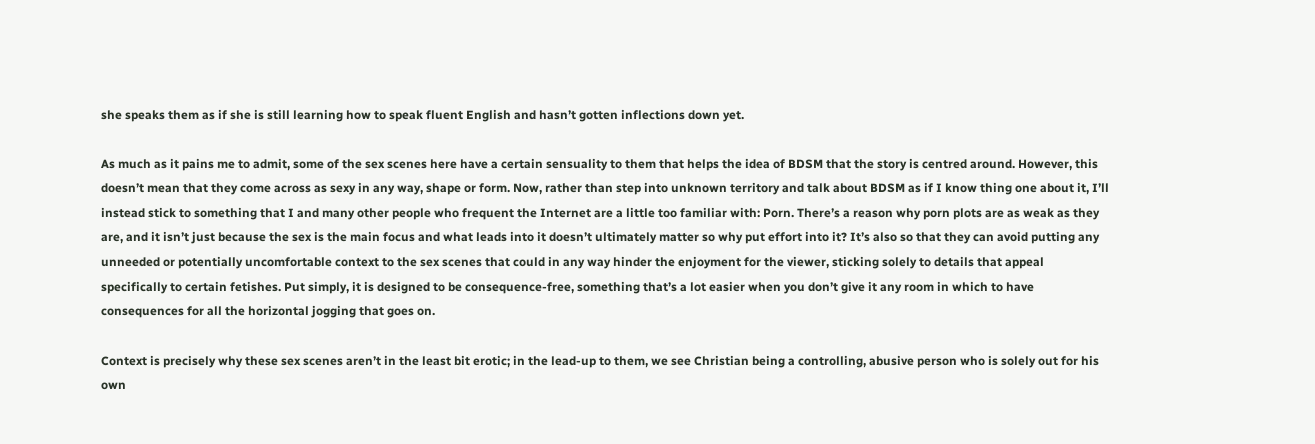she speaks them as if she is still learning how to speak fluent English and hasn’t gotten inflections down yet.

As much as it pains me to admit, some of the sex scenes here have a certain sensuality to them that helps the idea of BDSM that the story is centred around. However, this doesn’t mean that they come across as sexy in any way, shape or form. Now, rather than step into unknown territory and talk about BDSM as if I know thing one about it, I’ll instead stick to something that I and many other people who frequent the Internet are a little too familiar with: Porn. There’s a reason why porn plots are as weak as they are, and it isn’t just because the sex is the main focus and what leads into it doesn’t ultimately matter so why put effort into it? It’s also so that they can avoid putting any unneeded or potentially uncomfortable context to the sex scenes that could in any way hinder the enjoyment for the viewer, sticking solely to details that appeal specifically to certain fetishes. Put simply, it is designed to be consequence-free, something that’s a lot easier when you don’t give it any room in which to have consequences for all the horizontal jogging that goes on.

Context is precisely why these sex scenes aren’t in the least bit erotic; in the lead-up to them, we see Christian being a controlling, abusive person who is solely out for his own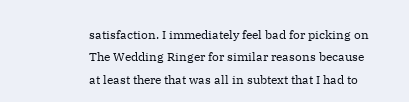satisfaction. I immediately feel bad for picking on The Wedding Ringer for similar reasons because at least there that was all in subtext that I had to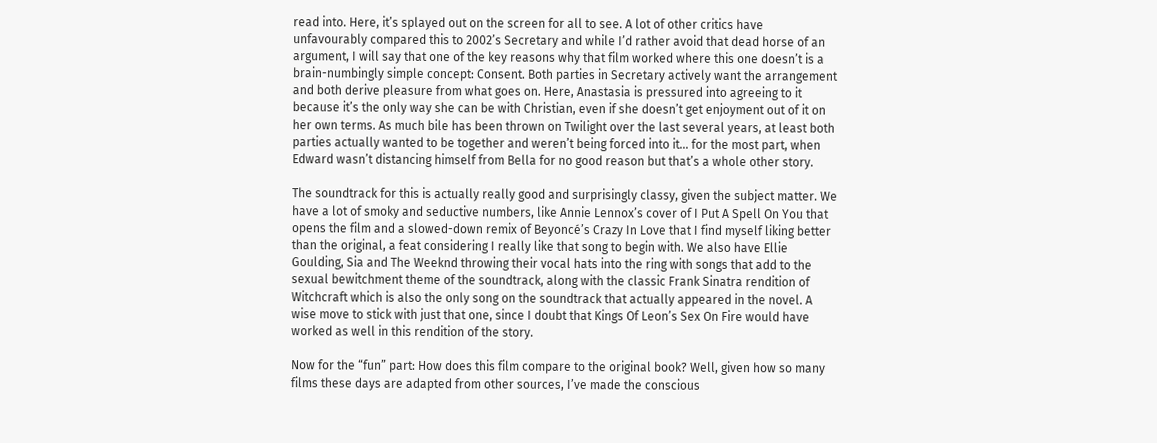read into. Here, it’s splayed out on the screen for all to see. A lot of other critics have unfavourably compared this to 2002’s Secretary and while I’d rather avoid that dead horse of an argument, I will say that one of the key reasons why that film worked where this one doesn’t is a brain-numbingly simple concept: Consent. Both parties in Secretary actively want the arrangement and both derive pleasure from what goes on. Here, Anastasia is pressured into agreeing to it because it’s the only way she can be with Christian, even if she doesn’t get enjoyment out of it on her own terms. As much bile has been thrown on Twilight over the last several years, at least both parties actually wanted to be together and weren’t being forced into it… for the most part, when Edward wasn’t distancing himself from Bella for no good reason but that’s a whole other story.

The soundtrack for this is actually really good and surprisingly classy, given the subject matter. We have a lot of smoky and seductive numbers, like Annie Lennox’s cover of I Put A Spell On You that opens the film and a slowed-down remix of Beyoncé’s Crazy In Love that I find myself liking better than the original, a feat considering I really like that song to begin with. We also have Ellie Goulding, Sia and The Weeknd throwing their vocal hats into the ring with songs that add to the sexual bewitchment theme of the soundtrack, along with the classic Frank Sinatra rendition of Witchcraft which is also the only song on the soundtrack that actually appeared in the novel. A wise move to stick with just that one, since I doubt that Kings Of Leon’s Sex On Fire would have worked as well in this rendition of the story.

Now for the “fun” part: How does this film compare to the original book? Well, given how so many films these days are adapted from other sources, I’ve made the conscious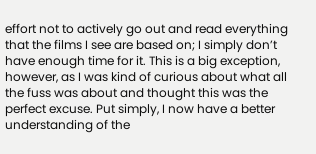effort not to actively go out and read everything that the films I see are based on; I simply don’t have enough time for it. This is a big exception, however, as I was kind of curious about what all the fuss was about and thought this was the perfect excuse. Put simply, I now have a better understanding of the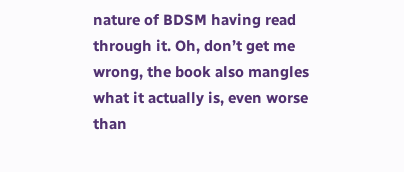nature of BDSM having read through it. Oh, don’t get me wrong, the book also mangles what it actually is, even worse than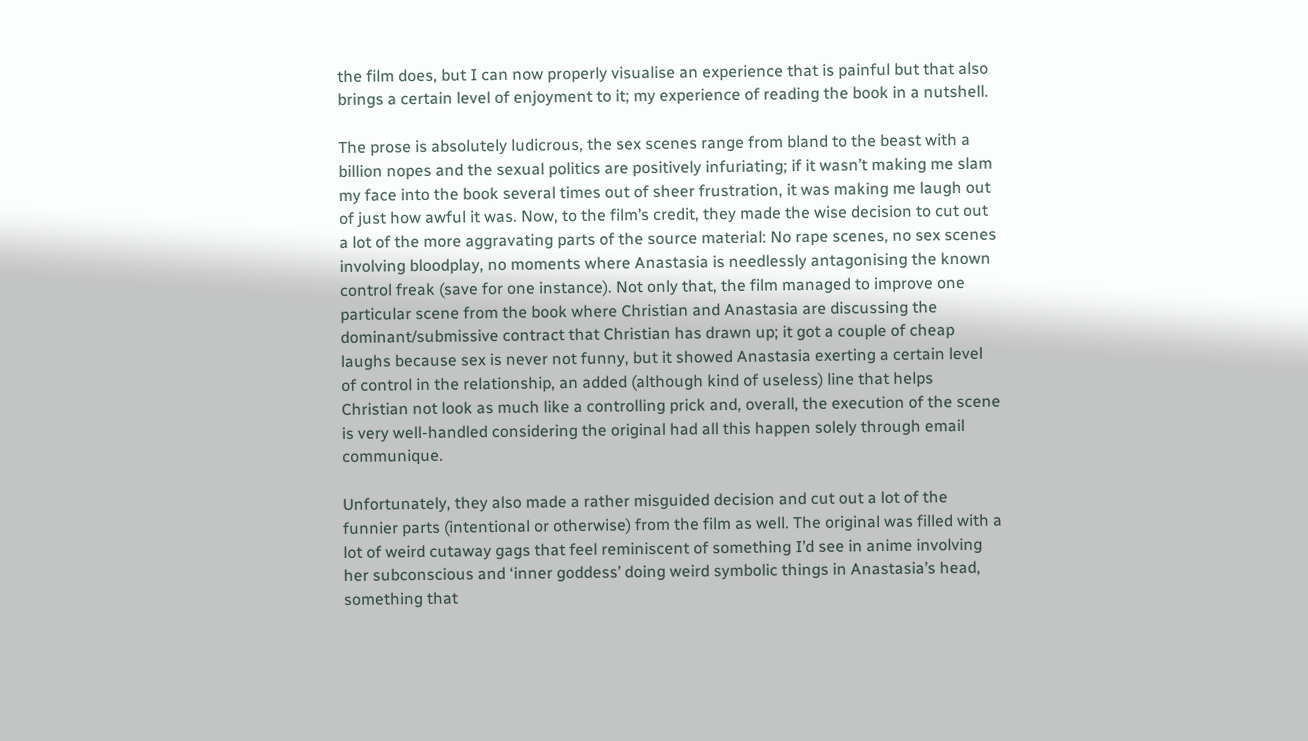the film does, but I can now properly visualise an experience that is painful but that also brings a certain level of enjoyment to it; my experience of reading the book in a nutshell.

The prose is absolutely ludicrous, the sex scenes range from bland to the beast with a billion nopes and the sexual politics are positively infuriating; if it wasn’t making me slam my face into the book several times out of sheer frustration, it was making me laugh out of just how awful it was. Now, to the film’s credit, they made the wise decision to cut out a lot of the more aggravating parts of the source material: No rape scenes, no sex scenes involving bloodplay, no moments where Anastasia is needlessly antagonising the known control freak (save for one instance). Not only that, the film managed to improve one particular scene from the book where Christian and Anastasia are discussing the dominant/submissive contract that Christian has drawn up; it got a couple of cheap laughs because sex is never not funny, but it showed Anastasia exerting a certain level of control in the relationship, an added (although kind of useless) line that helps Christian not look as much like a controlling prick and, overall, the execution of the scene is very well-handled considering the original had all this happen solely through email communique.

Unfortunately, they also made a rather misguided decision and cut out a lot of the funnier parts (intentional or otherwise) from the film as well. The original was filled with a lot of weird cutaway gags that feel reminiscent of something I’d see in anime involving her subconscious and ‘inner goddess’ doing weird symbolic things in Anastasia’s head, something that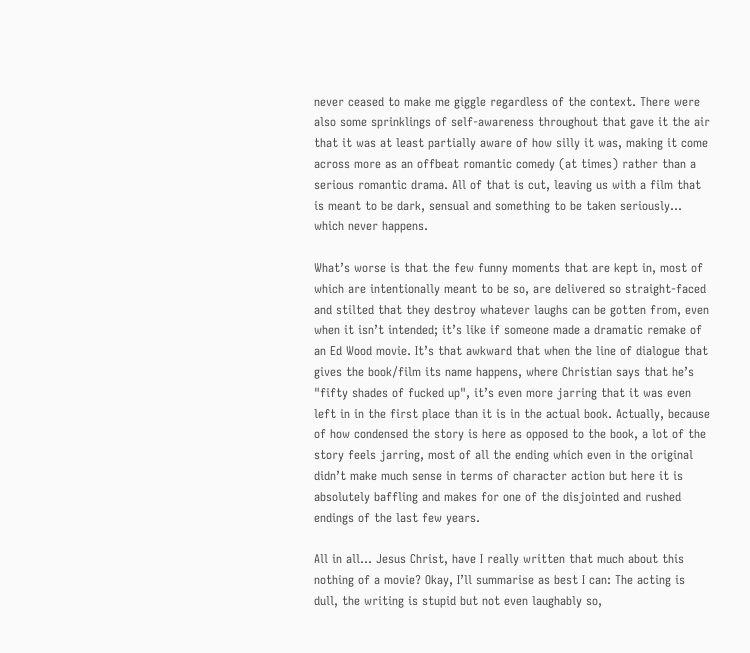never ceased to make me giggle regardless of the context. There were also some sprinklings of self-awareness throughout that gave it the air that it was at least partially aware of how silly it was, making it come across more as an offbeat romantic comedy (at times) rather than a serious romantic drama. All of that is cut, leaving us with a film that is meant to be dark, sensual and something to be taken seriously… which never happens.

What’s worse is that the few funny moments that are kept in, most of which are intentionally meant to be so, are delivered so straight-faced and stilted that they destroy whatever laughs can be gotten from, even when it isn’t intended; it’s like if someone made a dramatic remake of an Ed Wood movie. It’s that awkward that when the line of dialogue that gives the book/film its name happens, where Christian says that he’s "fifty shades of fucked up", it’s even more jarring that it was even left in in the first place than it is in the actual book. Actually, because of how condensed the story is here as opposed to the book, a lot of the story feels jarring, most of all the ending which even in the original didn’t make much sense in terms of character action but here it is absolutely baffling and makes for one of the disjointed and rushed endings of the last few years.

All in all… Jesus Christ, have I really written that much about this nothing of a movie? Okay, I’ll summarise as best I can: The acting is dull, the writing is stupid but not even laughably so,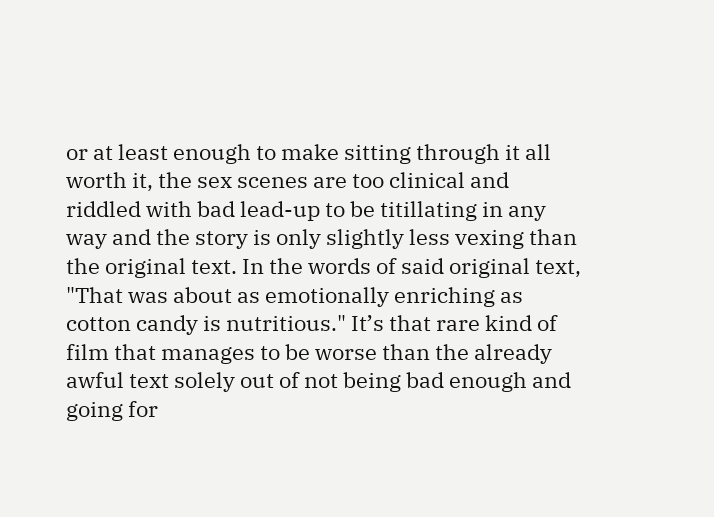or at least enough to make sitting through it all worth it, the sex scenes are too clinical and riddled with bad lead-up to be titillating in any way and the story is only slightly less vexing than the original text. In the words of said original text, "That was about as emotionally enriching as cotton candy is nutritious." It’s that rare kind of film that manages to be worse than the already awful text solely out of not being bad enough and going for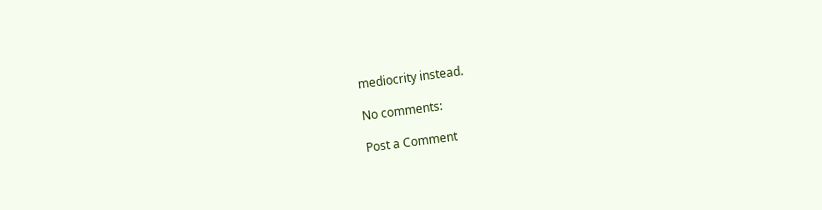mediocrity instead.

No comments:

Post a Comment